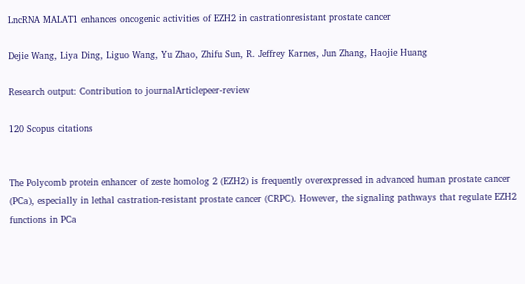LncRNA MALAT1 enhances oncogenic activities of EZH2 in castrationresistant prostate cancer

Dejie Wang, Liya Ding, Liguo Wang, Yu Zhao, Zhifu Sun, R. Jeffrey Karnes, Jun Zhang, Haojie Huang

Research output: Contribution to journalArticlepeer-review

120 Scopus citations


The Polycomb protein enhancer of zeste homolog 2 (EZH2) is frequently overexpressed in advanced human prostate cancer (PCa), especially in lethal castration-resistant prostate cancer (CRPC). However, the signaling pathways that regulate EZH2 functions in PCa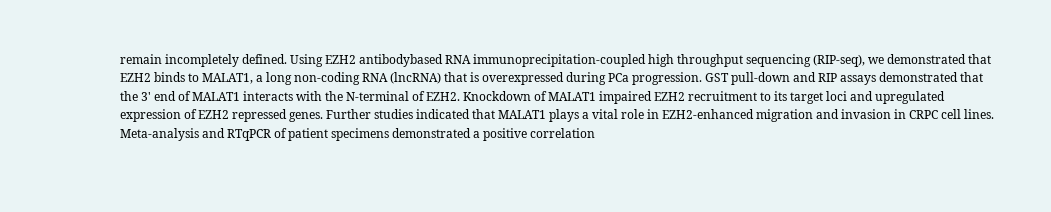remain incompletely defined. Using EZH2 antibodybased RNA immunoprecipitation-coupled high throughput sequencing (RIP-seq), we demonstrated that EZH2 binds to MALAT1, a long non-coding RNA (lncRNA) that is overexpressed during PCa progression. GST pull-down and RIP assays demonstrated that the 3' end of MALAT1 interacts with the N-terminal of EZH2. Knockdown of MALAT1 impaired EZH2 recruitment to its target loci and upregulated expression of EZH2 repressed genes. Further studies indicated that MALAT1 plays a vital role in EZH2-enhanced migration and invasion in CRPC cell lines. Meta-analysis and RTqPCR of patient specimens demonstrated a positive correlation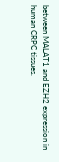between MALAT1 and EZH2 expression in human CRPC tissues.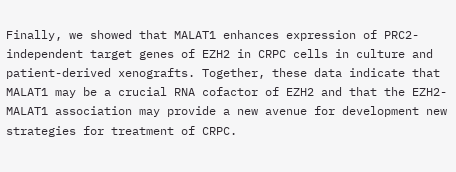Finally, we showed that MALAT1 enhances expression of PRC2-independent target genes of EZH2 in CRPC cells in culture and patient-derived xenografts. Together, these data indicate that MALAT1 may be a crucial RNA cofactor of EZH2 and that the EZH2-MALAT1 association may provide a new avenue for development new strategies for treatment of CRPC.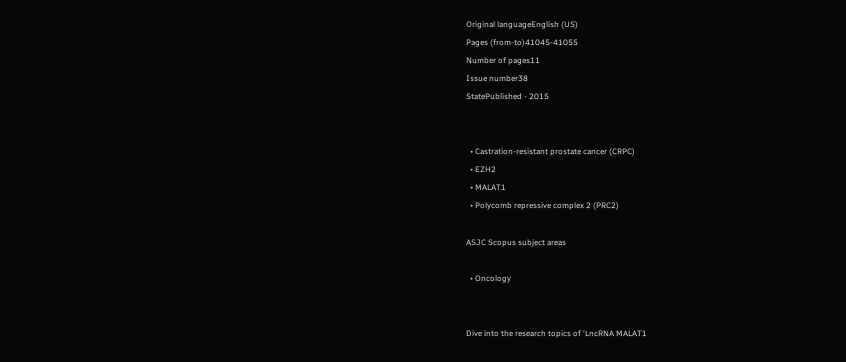Original languageEnglish (US)
Pages (from-to)41045-41055
Number of pages11
Issue number38
StatePublished - 2015


  • Castration-resistant prostate cancer (CRPC)
  • EZH2
  • MALAT1
  • Polycomb repressive complex 2 (PRC2)

ASJC Scopus subject areas

  • Oncology


Dive into the research topics of 'LncRNA MALAT1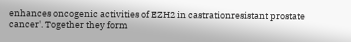enhances oncogenic activities of EZH2 in castrationresistant prostate cancer'. Together they form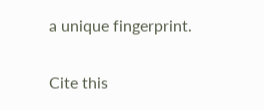a unique fingerprint.

Cite this